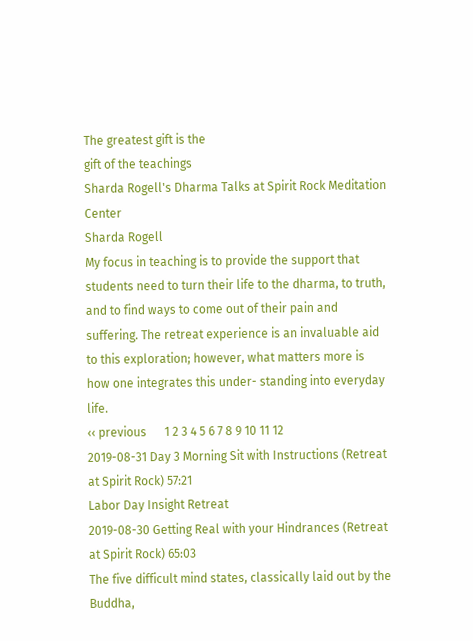The greatest gift is the
gift of the teachings
Sharda Rogell's Dharma Talks at Spirit Rock Meditation Center
Sharda Rogell
My focus in teaching is to provide the support that students need to turn their life to the dharma, to truth, and to find ways to come out of their pain and suffering. The retreat experience is an invaluable aid to this exploration; however, what matters more is how one integrates this under- standing into everyday life.
‹‹ previous      1 2 3 4 5 6 7 8 9 10 11 12
2019-08-31 Day 3 Morning Sit with Instructions (Retreat at Spirit Rock) 57:21
Labor Day Insight Retreat
2019-08-30 Getting Real with your Hindrances (Retreat at Spirit Rock) 65:03
The five difficult mind states, classically laid out by the Buddha,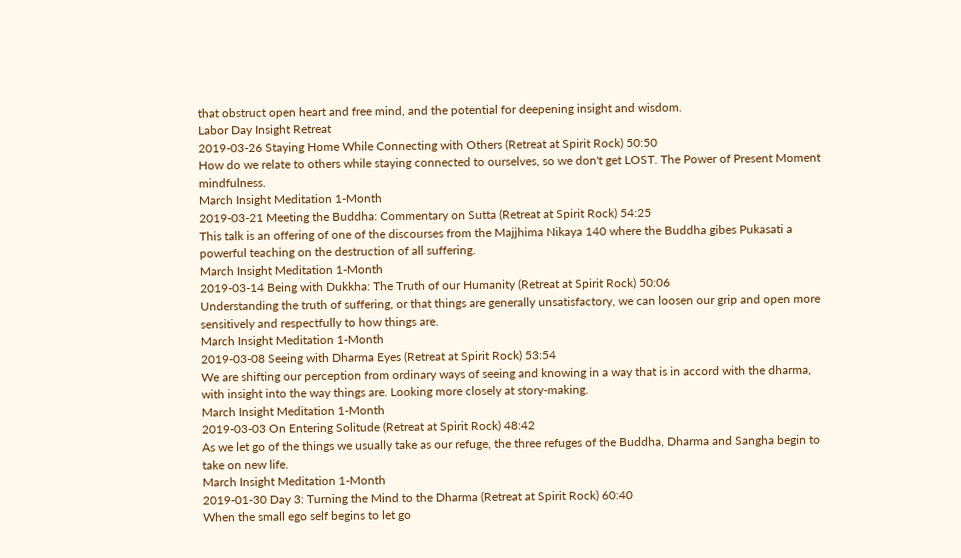that obstruct open heart and free mind, and the potential for deepening insight and wisdom.
Labor Day Insight Retreat
2019-03-26 Staying Home While Connecting with Others (Retreat at Spirit Rock) 50:50
How do we relate to others while staying connected to ourselves, so we don't get LOST. The Power of Present Moment mindfulness.
March Insight Meditation 1-Month
2019-03-21 Meeting the Buddha: Commentary on Sutta (Retreat at Spirit Rock) 54:25
This talk is an offering of one of the discourses from the Majjhima Nikaya 140 where the Buddha gibes Pukasati a powerful teaching on the destruction of all suffering.
March Insight Meditation 1-Month
2019-03-14 Being with Dukkha: The Truth of our Humanity (Retreat at Spirit Rock) 50:06
Understanding the truth of suffering, or that things are generally unsatisfactory, we can loosen our grip and open more sensitively and respectfully to how things are.
March Insight Meditation 1-Month
2019-03-08 Seeing with Dharma Eyes (Retreat at Spirit Rock) 53:54
We are shifting our perception from ordinary ways of seeing and knowing in a way that is in accord with the dharma, with insight into the way things are. Looking more closely at story-making.
March Insight Meditation 1-Month
2019-03-03 On Entering Solitude (Retreat at Spirit Rock) 48:42
As we let go of the things we usually take as our refuge, the three refuges of the Buddha, Dharma and Sangha begin to take on new life.
March Insight Meditation 1-Month
2019-01-30 Day 3: Turning the Mind to the Dharma (Retreat at Spirit Rock) 60:40
When the small ego self begins to let go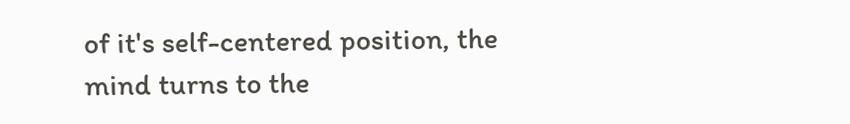of it's self-centered position, the mind turns to the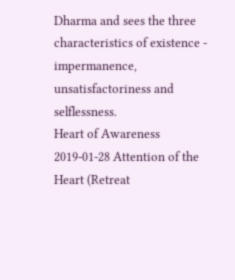Dharma and sees the three characteristics of existence - impermanence, unsatisfactoriness and selflessness.
Heart of Awareness
2019-01-28 Attention of the Heart (Retreat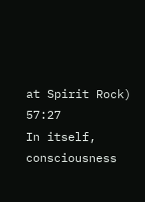at Spirit Rock) 57:27
In itself, consciousness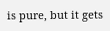is pure, but it gets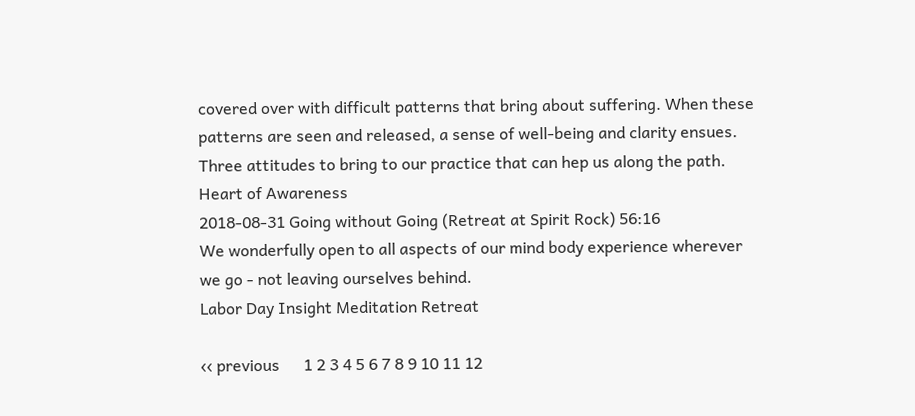covered over with difficult patterns that bring about suffering. When these patterns are seen and released, a sense of well-being and clarity ensues. Three attitudes to bring to our practice that can hep us along the path.
Heart of Awareness
2018-08-31 Going without Going (Retreat at Spirit Rock) 56:16
We wonderfully open to all aspects of our mind body experience wherever we go - not leaving ourselves behind.
Labor Day Insight Meditation Retreat

‹‹ previous      1 2 3 4 5 6 7 8 9 10 11 12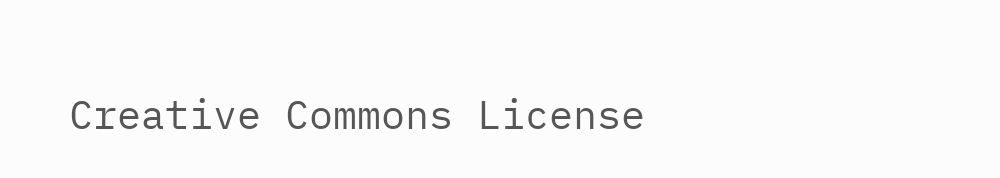Creative Commons License